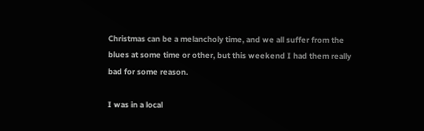Christmas can be a melancholy time, and we all suffer from the blues at some time or other, but this weekend I had them really bad for some reason.

I was in a local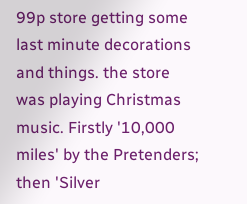99p store getting some last minute decorations and things. the store was playing Christmas music. Firstly '10,000 miles' by the Pretenders; then 'Silver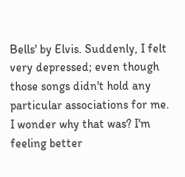Bells' by Elvis. Suddenly, I felt very depressed; even though those songs didn't hold any particular associations for me. I wonder why that was? I'm feeling better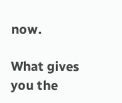now.

What gives you the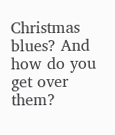Christmas blues? And how do you get over them?